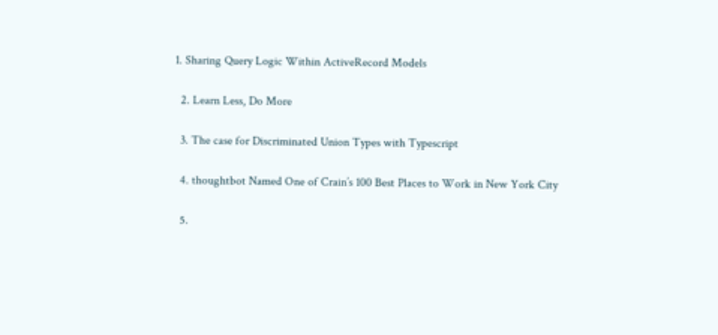1. Sharing Query Logic Within ActiveRecord Models

  2. Learn Less, Do More

  3. The case for Discriminated Union Types with Typescript

  4. thoughtbot Named One of Crain’s 100 Best Places to Work in New York City

  5.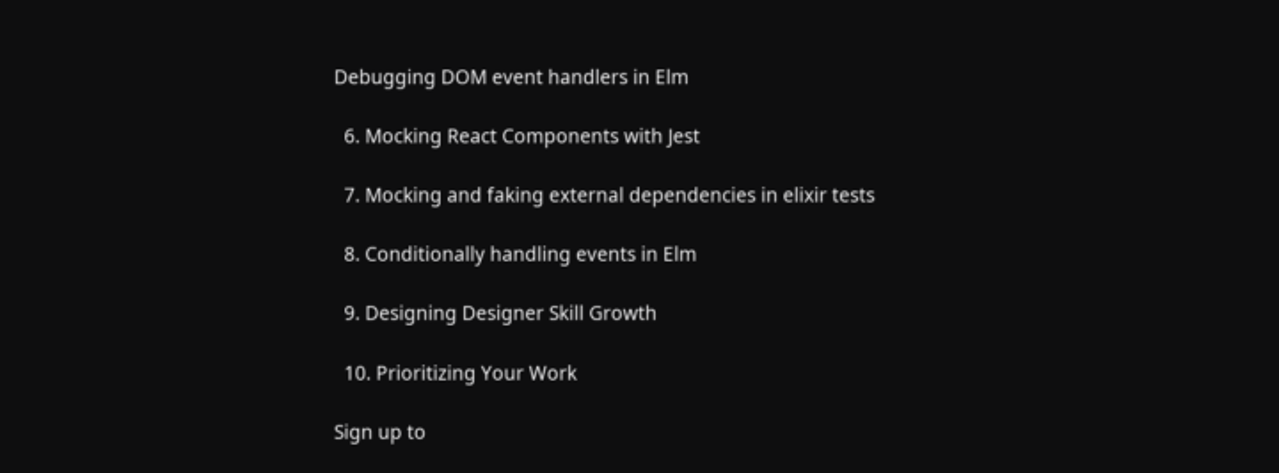Debugging DOM event handlers in Elm

  6. Mocking React Components with Jest

  7. Mocking and faking external dependencies in elixir tests

  8. Conditionally handling events in Elm

  9. Designing Designer Skill Growth

  10. Prioritizing Your Work

Sign up to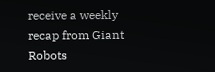receive a weekly recap from Giant Robots